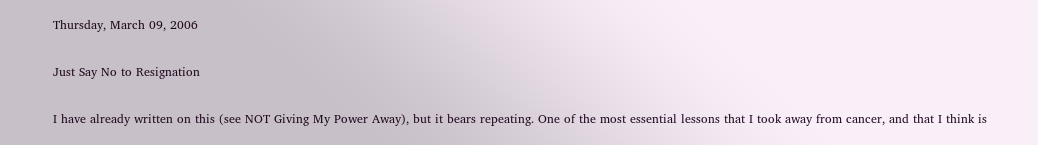Thursday, March 09, 2006

Just Say No to Resignation

I have already written on this (see NOT Giving My Power Away), but it bears repeating. One of the most essential lessons that I took away from cancer, and that I think is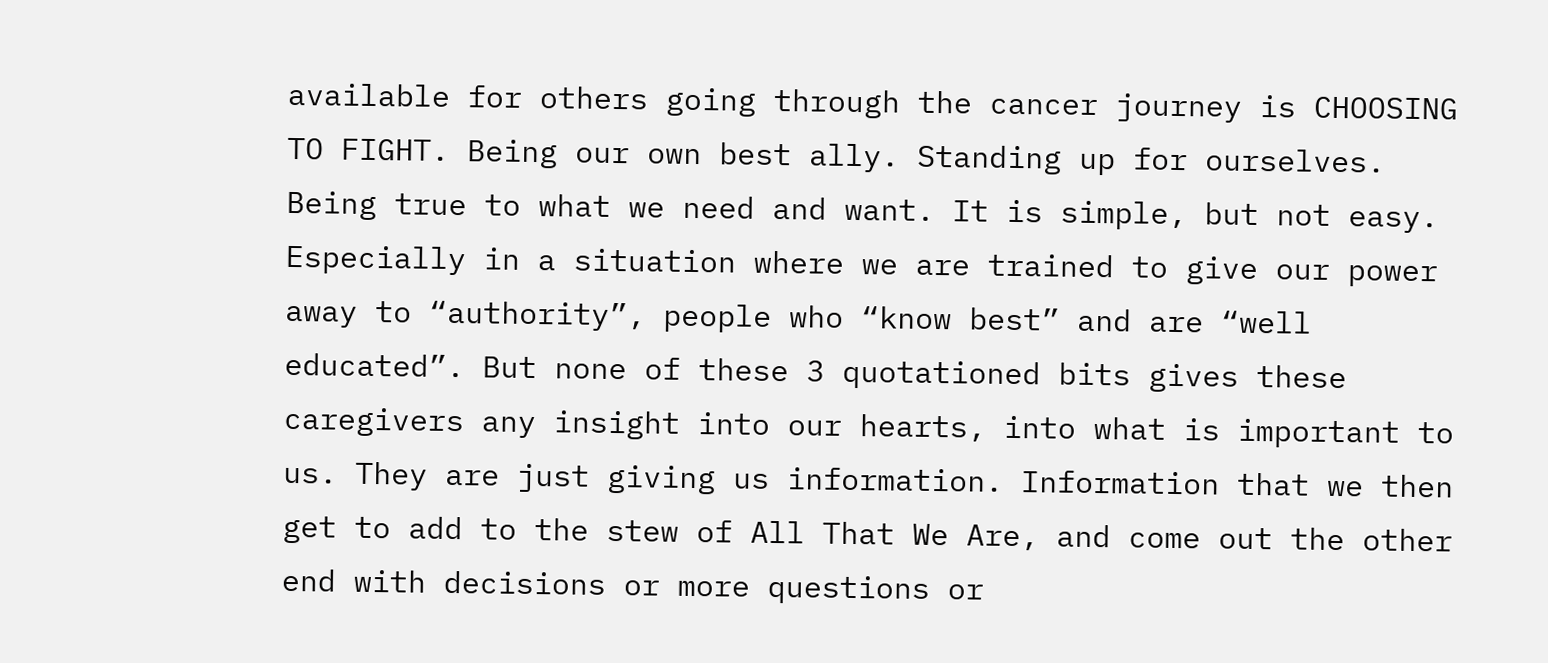available for others going through the cancer journey is CHOOSING TO FIGHT. Being our own best ally. Standing up for ourselves. Being true to what we need and want. It is simple, but not easy. Especially in a situation where we are trained to give our power away to “authority”, people who “know best” and are “well educated”. But none of these 3 quotationed bits gives these caregivers any insight into our hearts, into what is important to us. They are just giving us information. Information that we then get to add to the stew of All That We Are, and come out the other end with decisions or more questions or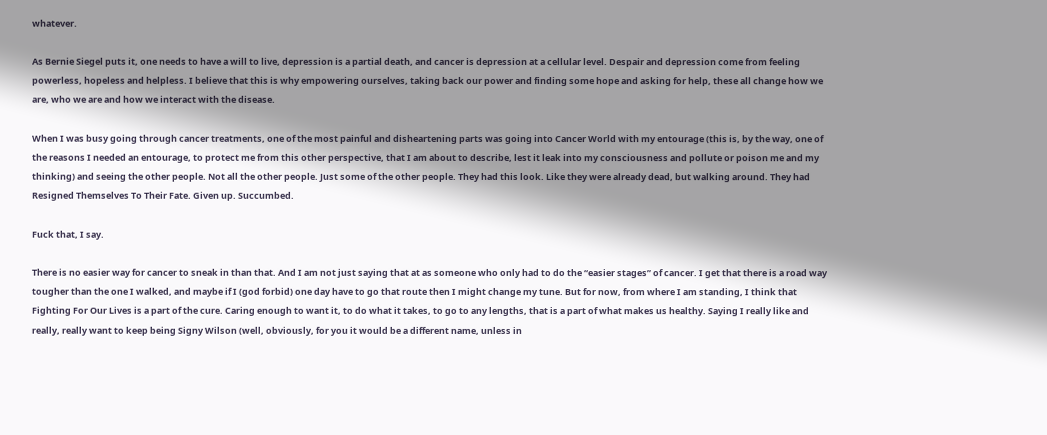whatever.

As Bernie Siegel puts it, one needs to have a will to live, depression is a partial death, and cancer is depression at a cellular level. Despair and depression come from feeling powerless, hopeless and helpless. I believe that this is why empowering ourselves, taking back our power and finding some hope and asking for help, these all change how we are, who we are and how we interact with the disease.

When I was busy going through cancer treatments, one of the most painful and disheartening parts was going into Cancer World with my entourage (this is, by the way, one of the reasons I needed an entourage, to protect me from this other perspective, that I am about to describe, lest it leak into my consciousness and pollute or poison me and my thinking) and seeing the other people. Not all the other people. Just some of the other people. They had this look. Like they were already dead, but walking around. They had Resigned Themselves To Their Fate. Given up. Succumbed.

Fuck that, I say.

There is no easier way for cancer to sneak in than that. And I am not just saying that at as someone who only had to do the “easier stages” of cancer. I get that there is a road way tougher than the one I walked, and maybe if I (god forbid) one day have to go that route then I might change my tune. But for now, from where I am standing, I think that Fighting For Our Lives is a part of the cure. Caring enough to want it, to do what it takes, to go to any lengths, that is a part of what makes us healthy. Saying I really like and really, really want to keep being Signy Wilson (well, obviously, for you it would be a different name, unless in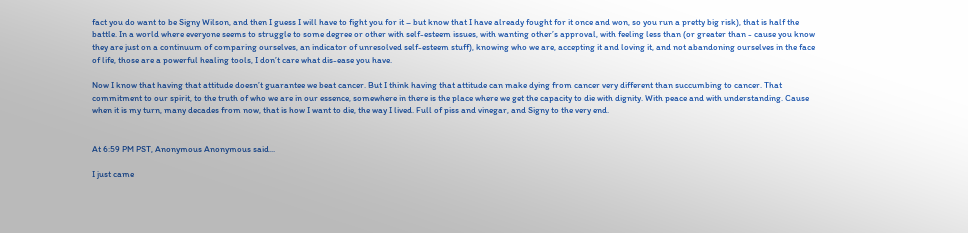fact you do want to be Signy Wilson, and then I guess I will have to fight you for it – but know that I have already fought for it once and won, so you run a pretty big risk), that is half the battle. In a world where everyone seems to struggle to some degree or other with self-esteem issues, with wanting other’s approval, with feeling less than (or greater than - cause you know they are just on a continuum of comparing ourselves, an indicator of unresolved self-esteem stuff), knowing who we are, accepting it and loving it, and not abandoning ourselves in the face of life, those are a powerful healing tools, I don’t care what dis-ease you have.

Now I know that having that attitude doesn’t guarantee we beat cancer. But I think having that attitude can make dying from cancer very different than succumbing to cancer. That commitment to our spirit, to the truth of who we are in our essence, somewhere in there is the place where we get the capacity to die with dignity. With peace and with understanding. Cause when it is my turn, many decades from now, that is how I want to die, the way I lived. Full of piss and vinegar, and Signy to the very end.


At 6:59 PM PST, Anonymous Anonymous said...

I just came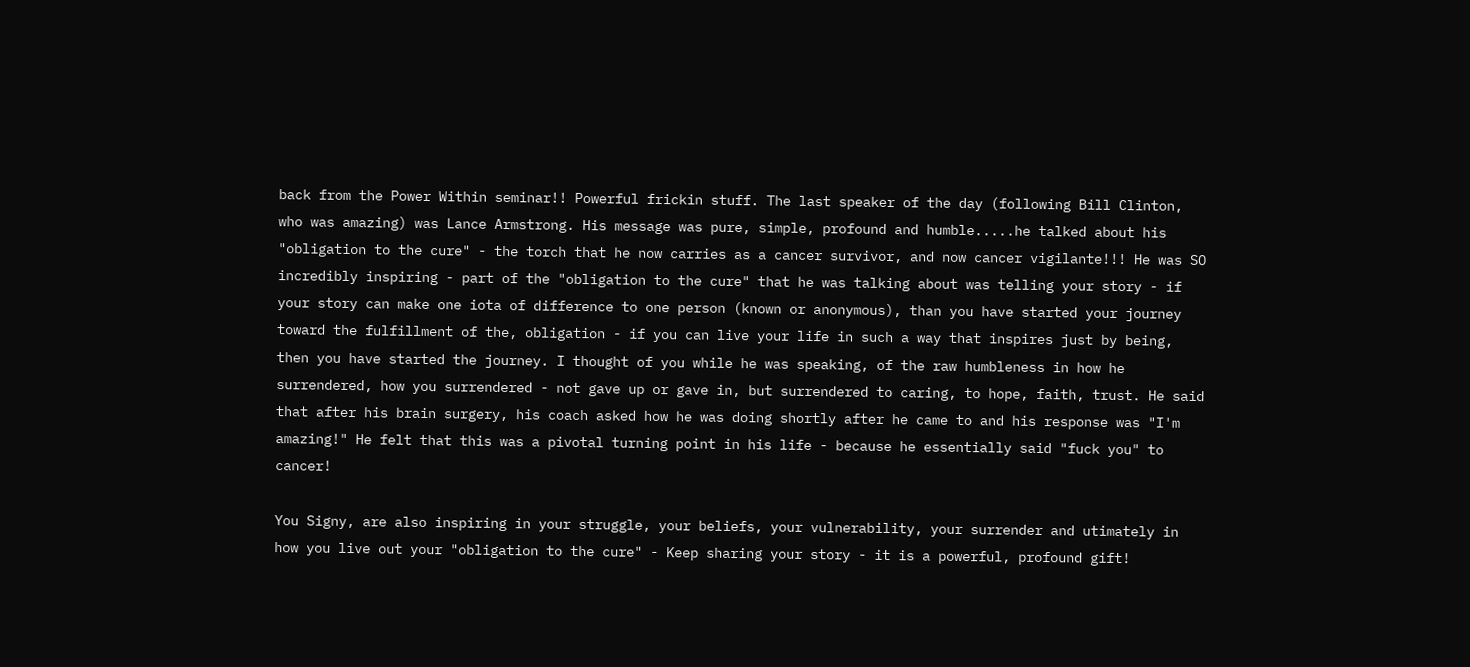back from the Power Within seminar!! Powerful frickin stuff. The last speaker of the day (following Bill Clinton, who was amazing) was Lance Armstrong. His message was pure, simple, profound and humble.....he talked about his "obligation to the cure" - the torch that he now carries as a cancer survivor, and now cancer vigilante!!! He was SO incredibly inspiring - part of the "obligation to the cure" that he was talking about was telling your story - if your story can make one iota of difference to one person (known or anonymous), than you have started your journey toward the fulfillment of the, obligation - if you can live your life in such a way that inspires just by being, then you have started the journey. I thought of you while he was speaking, of the raw humbleness in how he surrendered, how you surrendered - not gave up or gave in, but surrendered to caring, to hope, faith, trust. He said that after his brain surgery, his coach asked how he was doing shortly after he came to and his response was "I'm amazing!" He felt that this was a pivotal turning point in his life - because he essentially said "fuck you" to cancer!

You Signy, are also inspiring in your struggle, your beliefs, your vulnerability, your surrender and utimately in how you live out your "obligation to the cure" - Keep sharing your story - it is a powerful, profound gift!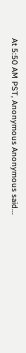At 5:50 AM PST, Anonymous Anonymous said...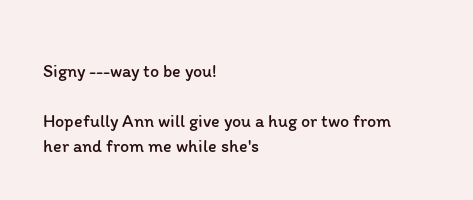Signy ---way to be you!

Hopefully Ann will give you a hug or two from her and from me while she's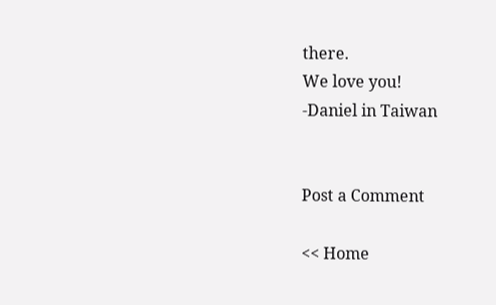there.
We love you!
-Daniel in Taiwan


Post a Comment

<< Home